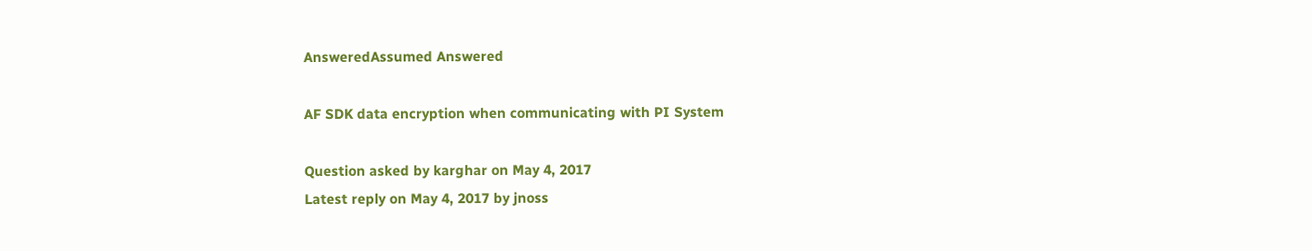AnsweredAssumed Answered

AF SDK data encryption when communicating with PI System

Question asked by karghar on May 4, 2017
Latest reply on May 4, 2017 by jnoss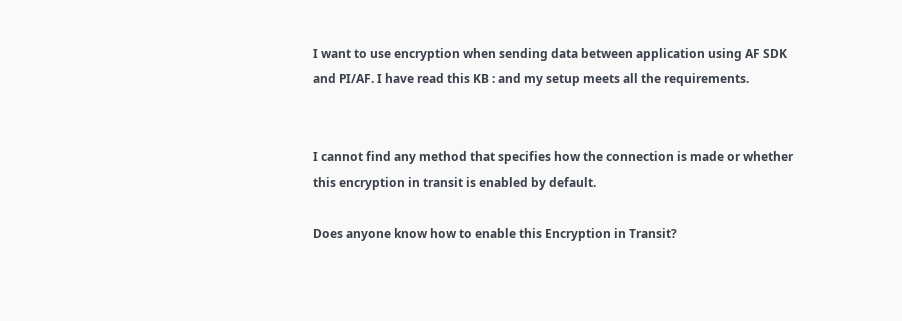I want to use encryption when sending data between application using AF SDK and PI/AF. I have read this KB : and my setup meets all the requirements.


I cannot find any method that specifies how the connection is made or whether this encryption in transit is enabled by default.

Does anyone know how to enable this Encryption in Transit?